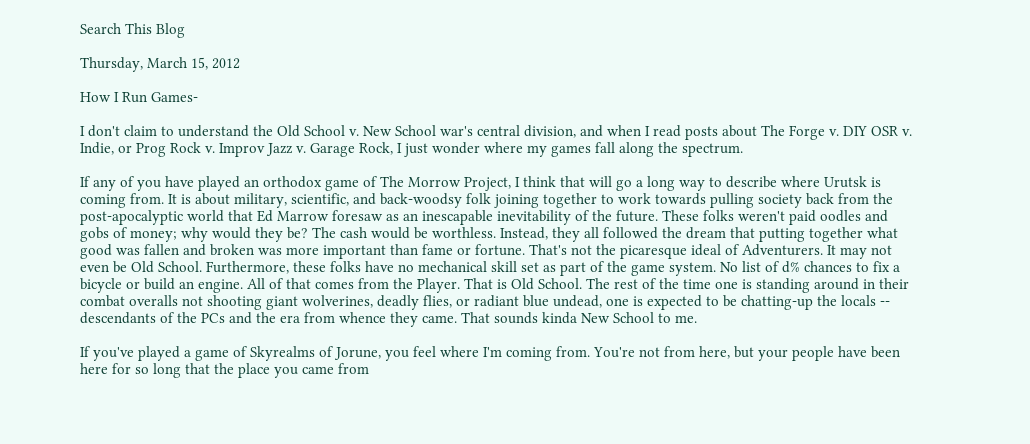Search This Blog

Thursday, March 15, 2012

How I Run Games-

I don't claim to understand the Old School v. New School war's central division, and when I read posts about The Forge v. DIY OSR v. Indie, or Prog Rock v. Improv Jazz v. Garage Rock, I just wonder where my games fall along the spectrum.

If any of you have played an orthodox game of The Morrow Project, I think that will go a long way to describe where Urutsk is coming from. It is about military, scientific, and back-woodsy folk joining together to work towards pulling society back from the post-apocalyptic world that Ed Marrow foresaw as an inescapable inevitability of the future. These folks weren't paid oodles and gobs of money; why would they be? The cash would be worthless. Instead, they all followed the dream that putting together what good was fallen and broken was more important than fame or fortune. That's not the picaresque ideal of Adventurers. It may not even be Old School. Furthermore, these folks have no mechanical skill set as part of the game system. No list of d% chances to fix a bicycle or build an engine. All of that comes from the Player. That is Old School. The rest of the time one is standing around in their combat overalls not shooting giant wolverines, deadly flies, or radiant blue undead, one is expected to be chatting-up the locals -- descendants of the PCs and the era from whence they came. That sounds kinda New School to me.

If you've played a game of Skyrealms of Jorune, you feel where I'm coming from. You're not from here, but your people have been here for so long that the place you came from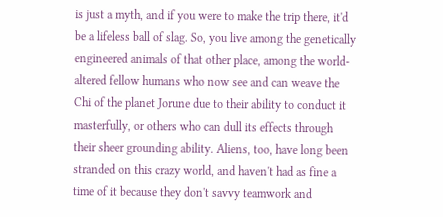is just a myth, and if you were to make the trip there, it'd be a lifeless ball of slag. So, you live among the genetically engineered animals of that other place, among the world-altered fellow humans who now see and can weave the Chi of the planet Jorune due to their ability to conduct it masterfully, or others who can dull its effects through their sheer grounding ability. Aliens, too, have long been stranded on this crazy world, and haven't had as fine a time of it because they don't savvy teamwork and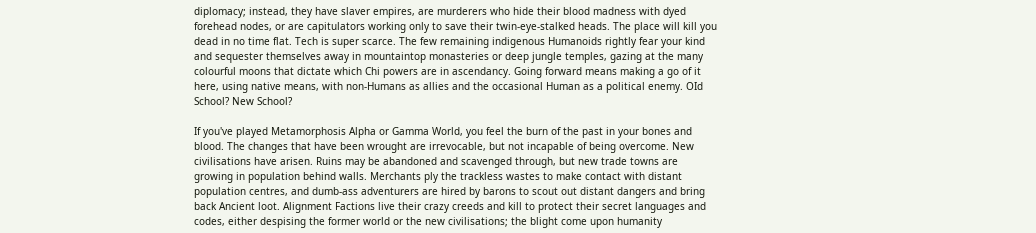diplomacy; instead, they have slaver empires, are murderers who hide their blood madness with dyed forehead nodes, or are capitulators working only to save their twin-eye-stalked heads. The place will kill you dead in no time flat. Tech is super scarce. The few remaining indigenous Humanoids rightly fear your kind and sequester themselves away in mountaintop monasteries or deep jungle temples, gazing at the many colourful moons that dictate which Chi powers are in ascendancy. Going forward means making a go of it here, using native means, with non-Humans as allies and the occasional Human as a political enemy. OId School? New School?

If you've played Metamorphosis Alpha or Gamma World, you feel the burn of the past in your bones and blood. The changes that have been wrought are irrevocable, but not incapable of being overcome. New civilisations have arisen. Ruins may be abandoned and scavenged through, but new trade towns are growing in population behind walls. Merchants ply the trackless wastes to make contact with distant population centres, and dumb-ass adventurers are hired by barons to scout out distant dangers and bring back Ancient loot. Alignment Factions live their crazy creeds and kill to protect their secret languages and codes, either despising the former world or the new civilisations; the blight come upon humanity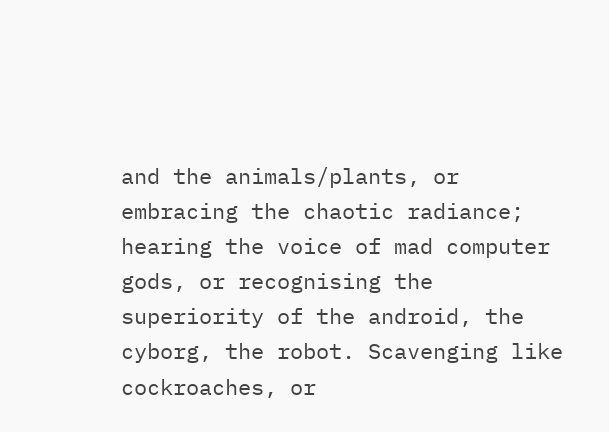and the animals/plants, or embracing the chaotic radiance; hearing the voice of mad computer gods, or recognising the superiority of the android, the cyborg, the robot. Scavenging like cockroaches, or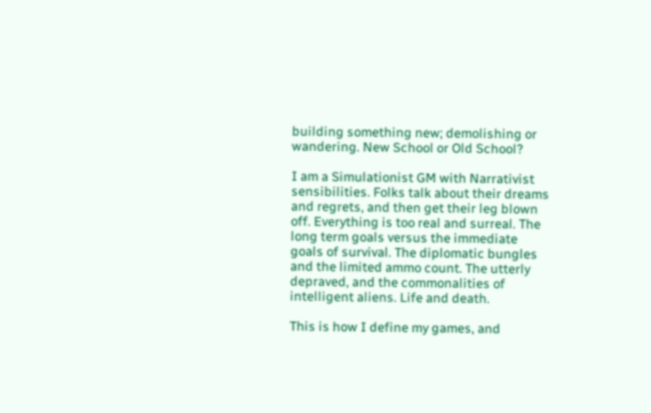building something new; demolishing or wandering. New School or Old School?

I am a Simulationist GM with Narrativist sensibilities. Folks talk about their dreams and regrets, and then get their leg blown off. Everything is too real and surreal. The long term goals versus the immediate goals of survival. The diplomatic bungles and the limited ammo count. The utterly depraved, and the commonalities of intelligent aliens. Life and death.

This is how I define my games, and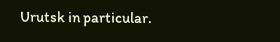Urutsk in particular.